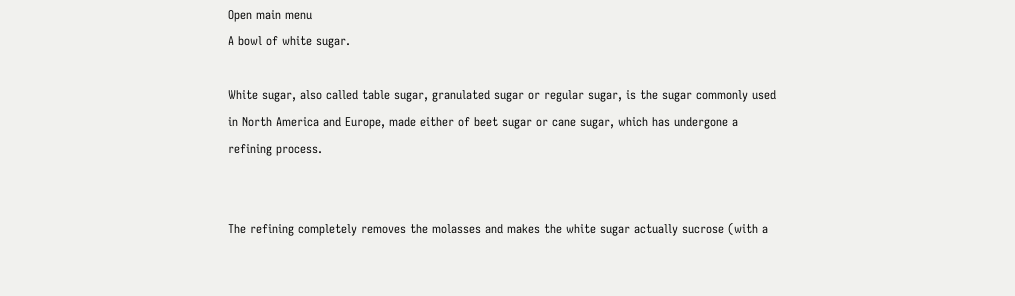Open main menu
A bowl of white sugar.

White sugar, also called table sugar, granulated sugar or regular sugar, is the sugar commonly used in North America and Europe, made either of beet sugar or cane sugar, which has undergone a refining process.


The refining completely removes the molasses and makes the white sugar actually sucrose (with a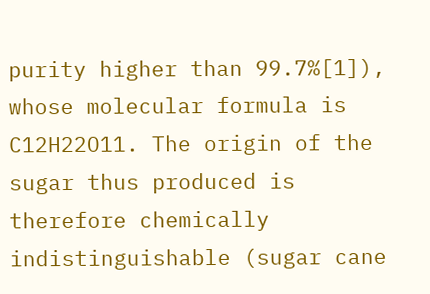purity higher than 99.7%[1]), whose molecular formula is C12H22O11. The origin of the sugar thus produced is therefore chemically indistinguishable (sugar cane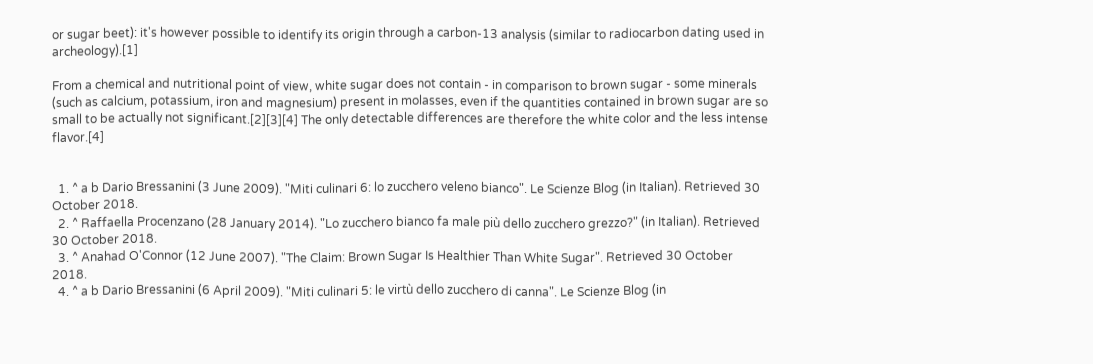or sugar beet): it's however possible to identify its origin through a carbon-13 analysis (similar to radiocarbon dating used in archeology).[1]

From a chemical and nutritional point of view, white sugar does not contain - in comparison to brown sugar - some minerals (such as calcium, potassium, iron and magnesium) present in molasses, even if the quantities contained in brown sugar are so small to be actually not significant.[2][3][4] The only detectable differences are therefore the white color and the less intense flavor.[4]


  1. ^ a b Dario Bressanini (3 June 2009). "Miti culinari 6: lo zucchero veleno bianco". Le Scienze Blog (in Italian). Retrieved 30 October 2018.
  2. ^ Raffaella Procenzano (28 January 2014). "Lo zucchero bianco fa male più dello zucchero grezzo?" (in Italian). Retrieved 30 October 2018.
  3. ^ Anahad O'Connor (12 June 2007). "The Claim: Brown Sugar Is Healthier Than White Sugar". Retrieved 30 October 2018.
  4. ^ a b Dario Bressanini (6 April 2009). "Miti culinari 5: le virtù dello zucchero di canna". Le Scienze Blog (in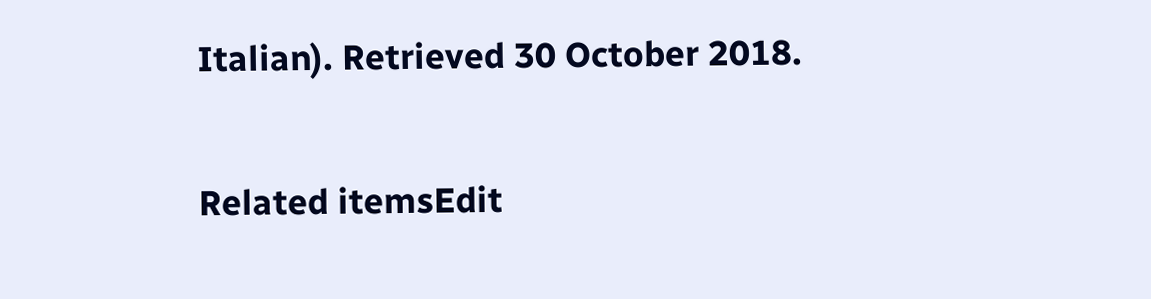Italian). Retrieved 30 October 2018.

Related itemsEdit